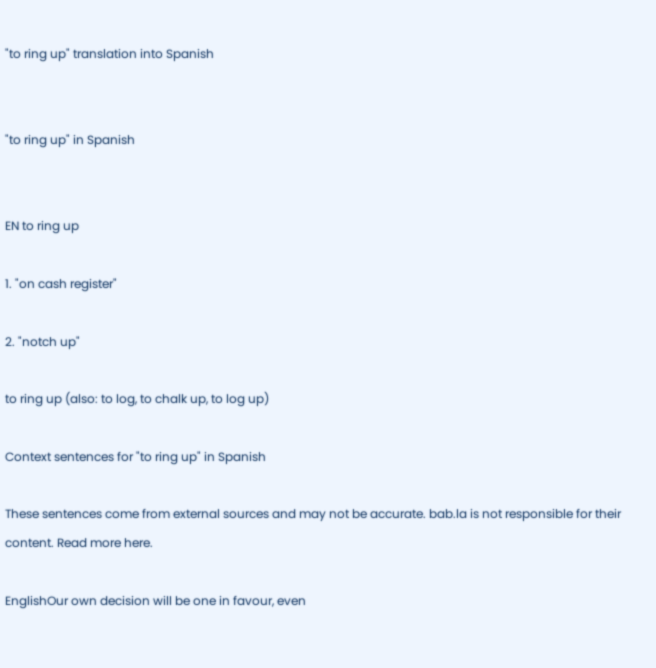"to ring up" translation into Spanish


"to ring up" in Spanish


EN to ring up

1. "on cash register"

2. "notch up"

to ring up (also: to log, to chalk up, to log up)

Context sentences for "to ring up" in Spanish

These sentences come from external sources and may not be accurate. bab.la is not responsible for their content. Read more here.

EnglishOur own decision will be one in favour, even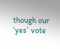though our ‘yes’ vote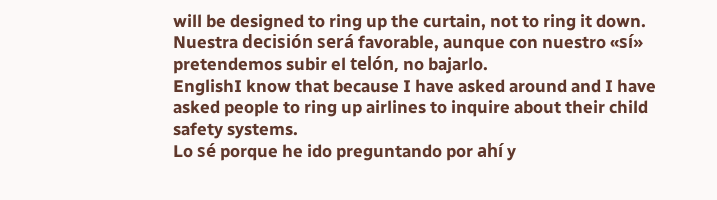will be designed to ring up the curtain, not to ring it down.
Nuestra decisión será favorable, aunque con nuestro «sí» pretendemos subir el telón, no bajarlo.
EnglishI know that because I have asked around and I have asked people to ring up airlines to inquire about their child safety systems.
Lo sé porque he ido preguntando por ahí y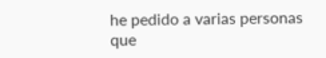he pedido a varias personas que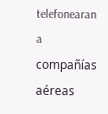telefonearan a compañías aéreas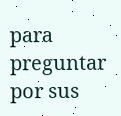para preguntar por sus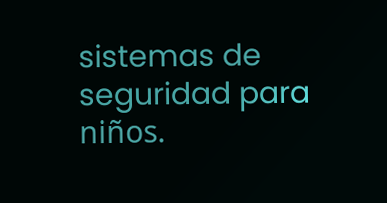sistemas de seguridad para niños.